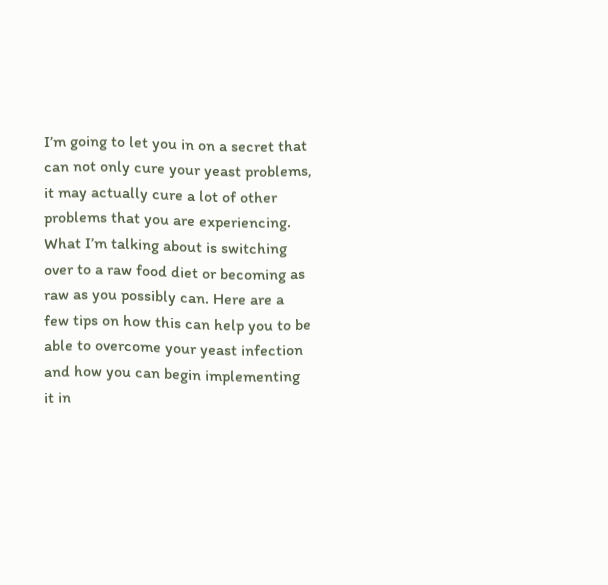I’m going to let you in on a secret that can not only cure your yeast problems, it may actually cure a lot of other problems that you are experiencing. What I’m talking about is switching over to a raw food diet or becoming as raw as you possibly can. Here are a few tips on how this can help you to be able to overcome your yeast infection and how you can begin implementing it in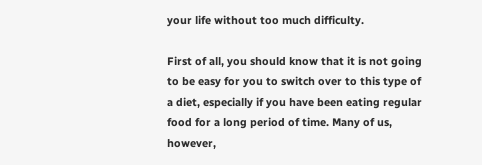your life without too much difficulty.

First of all, you should know that it is not going to be easy for you to switch over to this type of a diet, especially if you have been eating regular food for a long period of time. Many of us, however,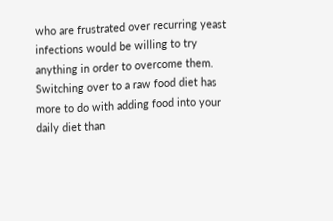who are frustrated over recurring yeast infections would be willing to try anything in order to overcome them. Switching over to a raw food diet has more to do with adding food into your daily diet than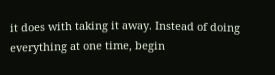it does with taking it away. Instead of doing everything at one time, begin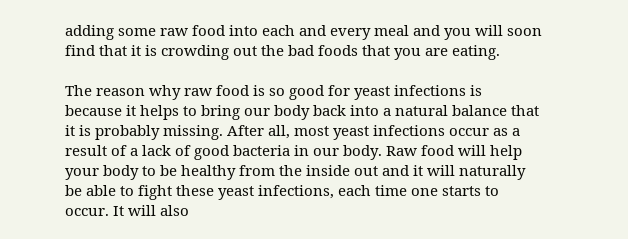adding some raw food into each and every meal and you will soon find that it is crowding out the bad foods that you are eating.

The reason why raw food is so good for yeast infections is because it helps to bring our body back into a natural balance that it is probably missing. After all, most yeast infections occur as a result of a lack of good bacteria in our body. Raw food will help your body to be healthy from the inside out and it will naturally be able to fight these yeast infections, each time one starts to occur. It will also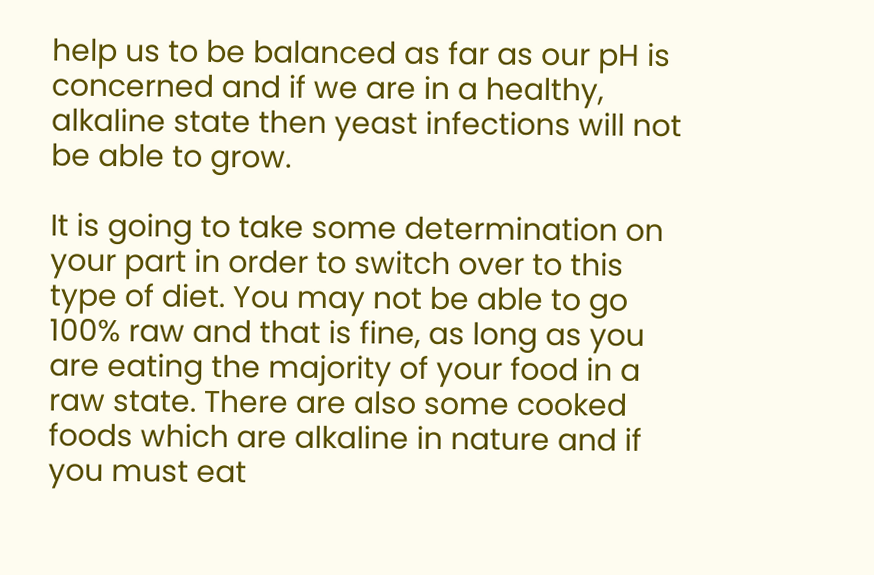help us to be balanced as far as our pH is concerned and if we are in a healthy, alkaline state then yeast infections will not be able to grow.

It is going to take some determination on your part in order to switch over to this type of diet. You may not be able to go 100% raw and that is fine, as long as you are eating the majority of your food in a raw state. There are also some cooked foods which are alkaline in nature and if you must eat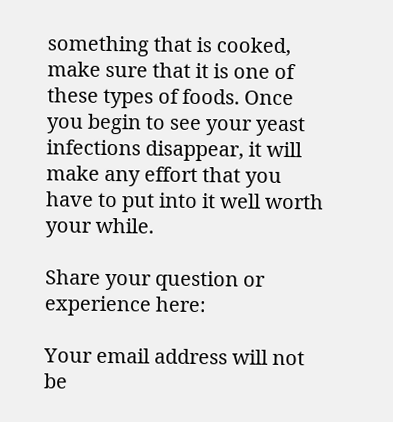something that is cooked, make sure that it is one of these types of foods. Once you begin to see your yeast infections disappear, it will make any effort that you have to put into it well worth your while.

Share your question or experience here:

Your email address will not be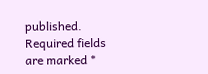published. Required fields are marked *